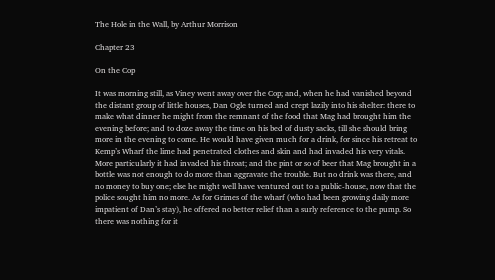The Hole in the Wall, by Arthur Morrison

Chapter 23

On the Cop

It was morning still, as Viney went away over the Cop; and, when he had vanished beyond the distant group of little houses, Dan Ogle turned and crept lazily into his shelter: there to make what dinner he might from the remnant of the food that Mag had brought him the evening before; and to doze away the time on his bed of dusty sacks, till she should bring more in the evening to come. He would have given much for a drink, for since his retreat to Kemp’s Wharf the lime had penetrated clothes and skin and had invaded his very vitals. More particularly it had invaded his throat; and the pint or so of beer that Mag brought in a bottle was not enough to do more than aggravate the trouble. But no drink was there, and no money to buy one; else he might well have ventured out to a public-house, now that the police sought him no more. As for Grimes of the wharf (who had been growing daily more impatient of Dan’s stay), he offered no better relief than a surly reference to the pump. So there was nothing for it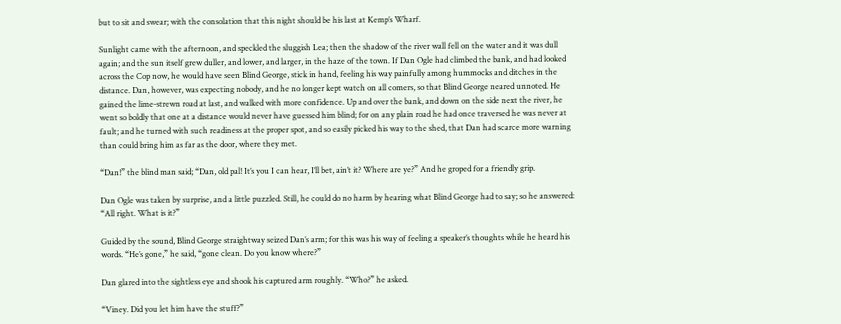but to sit and swear; with the consolation that this night should be his last at Kemp’s Wharf.

Sunlight came with the afternoon, and speckled the sluggish Lea; then the shadow of the river wall fell on the water and it was dull again; and the sun itself grew duller, and lower, and larger, in the haze of the town. If Dan Ogle had climbed the bank, and had looked across the Cop now, he would have seen Blind George, stick in hand, feeling his way painfully among hummocks and ditches in the distance. Dan, however, was expecting nobody, and he no longer kept watch on all comers, so that Blind George neared unnoted. He gained the lime-strewn road at last, and walked with more confidence. Up and over the bank, and down on the side next the river, he went so boldly that one at a distance would never have guessed him blind; for on any plain road he had once traversed he was never at fault; and he turned with such readiness at the proper spot, and so easily picked his way to the shed, that Dan had scarce more warning than could bring him as far as the door, where they met.

“Dan!” the blind man said; “Dan, old pal! It’s you I can hear, I’ll bet, ain’t it? Where are ye?” And he groped for a friendly grip.

Dan Ogle was taken by surprise, and a little puzzled. Still, he could do no harm by hearing what Blind George had to say; so he answered: “All right. What is it?”

Guided by the sound, Blind George straightway seized Dan’s arm; for this was his way of feeling a speaker’s thoughts while he heard his words. “He’s gone,” he said, “gone clean. Do you know where?”

Dan glared into the sightless eye and shook his captured arm roughly. “Who?” he asked.

“Viney. Did you let him have the stuff?”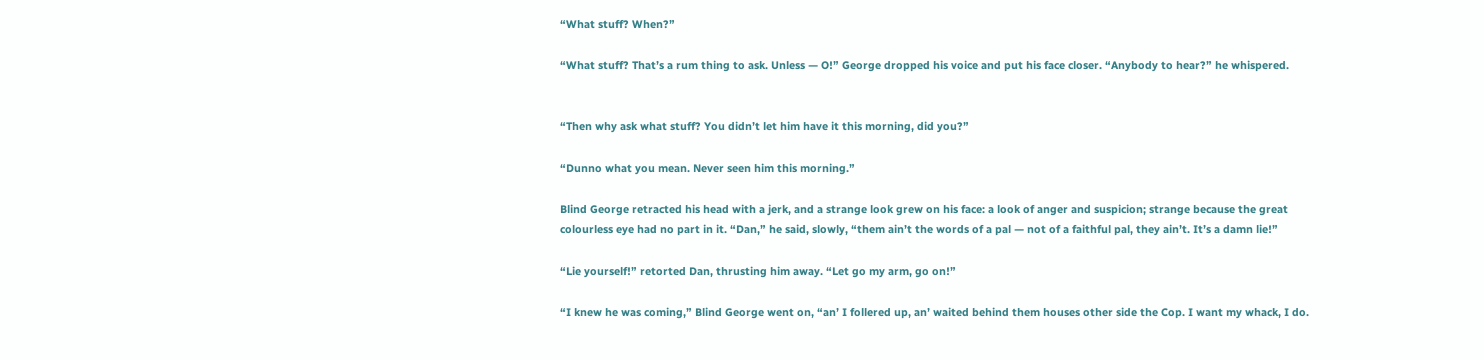“What stuff? When?”

“What stuff? That’s a rum thing to ask. Unless — O!” George dropped his voice and put his face closer. “Anybody to hear?” he whispered.


“Then why ask what stuff? You didn’t let him have it this morning, did you?”

“Dunno what you mean. Never seen him this morning.”

Blind George retracted his head with a jerk, and a strange look grew on his face: a look of anger and suspicion; strange because the great colourless eye had no part in it. “Dan,” he said, slowly, “them ain’t the words of a pal — not of a faithful pal, they ain’t. It’s a damn lie!”

“Lie yourself!” retorted Dan, thrusting him away. “Let go my arm, go on!”

“I knew he was coming,” Blind George went on, “an’ I follered up, an’ waited behind them houses other side the Cop. I want my whack, I do.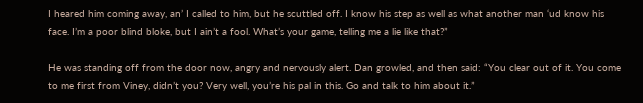I heared him coming away, an’ I called to him, but he scuttled off. I know his step as well as what another man ‘ud know his face. I’m a poor blind bloke, but I ain’t a fool. What’s your game, telling me a lie like that?”

He was standing off from the door now, angry and nervously alert. Dan growled, and then said: “You clear out of it. You come to me first from Viney, didn’t you? Very well, you’re his pal in this. Go and talk to him about it.”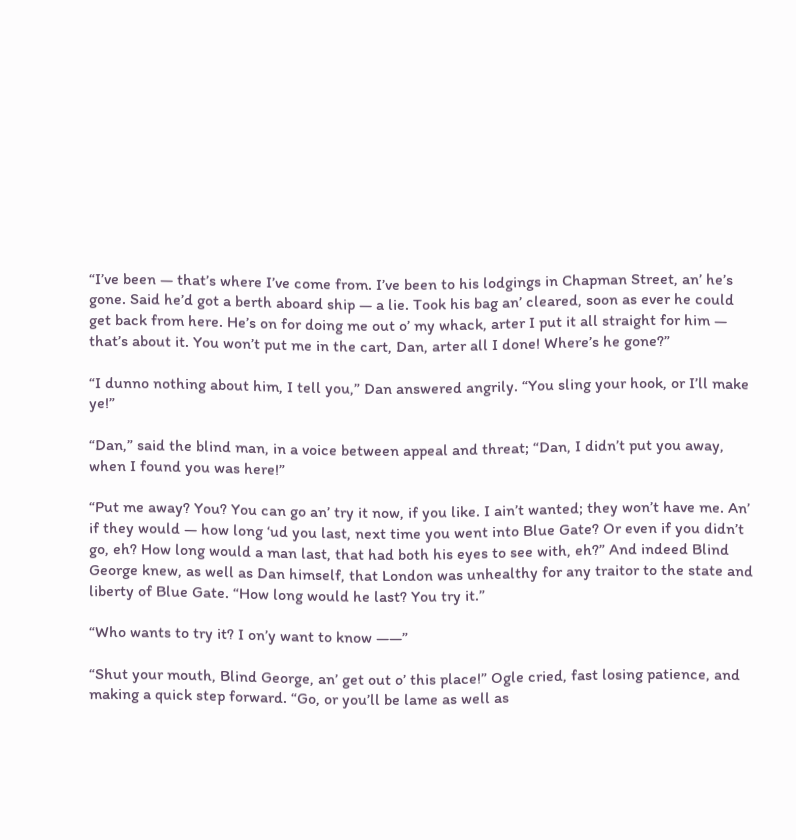“I’ve been — that’s where I’ve come from. I’ve been to his lodgings in Chapman Street, an’ he’s gone. Said he’d got a berth aboard ship — a lie. Took his bag an’ cleared, soon as ever he could get back from here. He’s on for doing me out o’ my whack, arter I put it all straight for him — that’s about it. You won’t put me in the cart, Dan, arter all I done! Where’s he gone?”

“I dunno nothing about him, I tell you,” Dan answered angrily. “You sling your hook, or I’ll make ye!”

“Dan,” said the blind man, in a voice between appeal and threat; “Dan, I didn’t put you away, when I found you was here!”

“Put me away? You? You can go an’ try it now, if you like. I ain’t wanted; they won’t have me. An’ if they would — how long ‘ud you last, next time you went into Blue Gate? Or even if you didn’t go, eh? How long would a man last, that had both his eyes to see with, eh?” And indeed Blind George knew, as well as Dan himself, that London was unhealthy for any traitor to the state and liberty of Blue Gate. “How long would he last? You try it.”

“Who wants to try it? I on’y want to know ——”

“Shut your mouth, Blind George, an’ get out o’ this place!” Ogle cried, fast losing patience, and making a quick step forward. “Go, or you’ll be lame as well as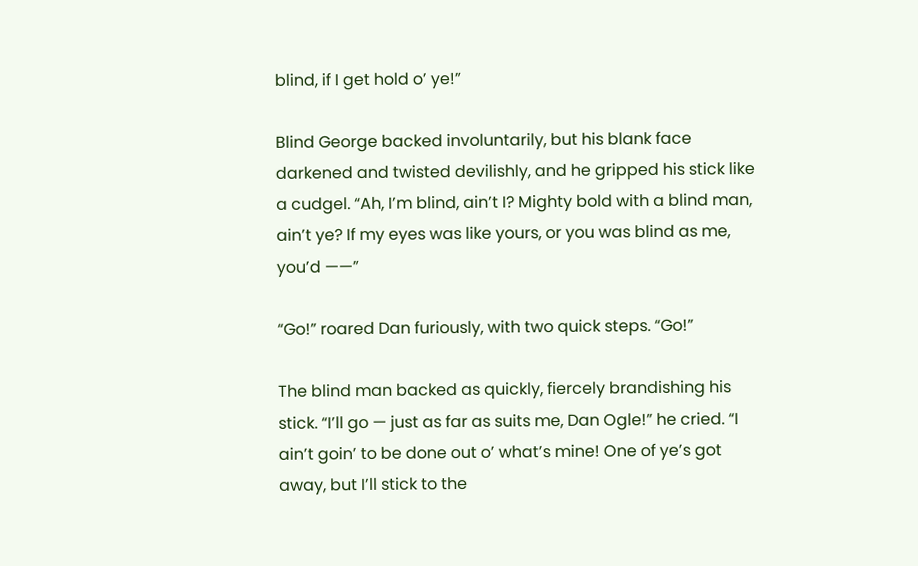blind, if I get hold o’ ye!”

Blind George backed involuntarily, but his blank face darkened and twisted devilishly, and he gripped his stick like a cudgel. “Ah, I’m blind, ain’t I? Mighty bold with a blind man, ain’t ye? If my eyes was like yours, or you was blind as me, you’d ——”

“Go!” roared Dan furiously, with two quick steps. “Go!”

The blind man backed as quickly, fiercely brandishing his stick. “I’ll go — just as far as suits me, Dan Ogle!” he cried. “I ain’t goin’ to be done out o’ what’s mine! One of ye’s got away, but I’ll stick to the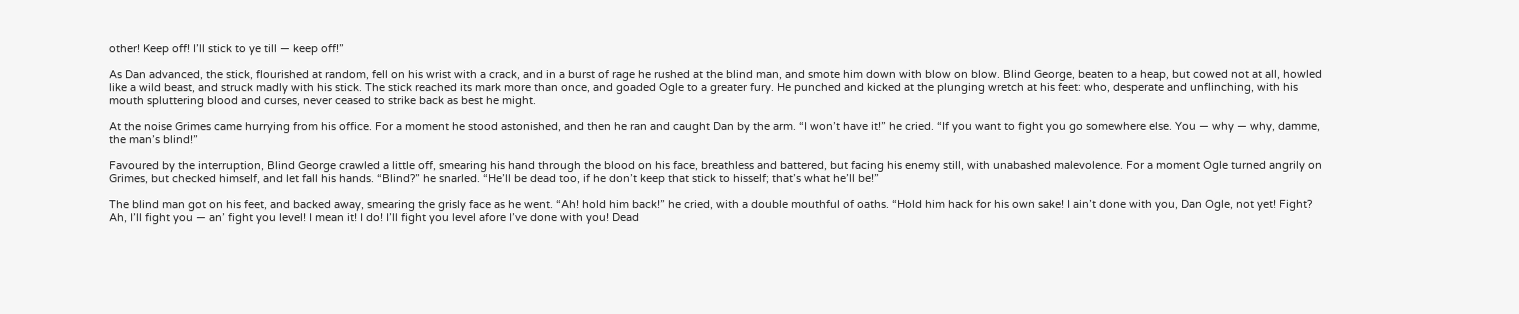other! Keep off! I’ll stick to ye till — keep off!”

As Dan advanced, the stick, flourished at random, fell on his wrist with a crack, and in a burst of rage he rushed at the blind man, and smote him down with blow on blow. Blind George, beaten to a heap, but cowed not at all, howled like a wild beast, and struck madly with his stick. The stick reached its mark more than once, and goaded Ogle to a greater fury. He punched and kicked at the plunging wretch at his feet: who, desperate and unflinching, with his mouth spluttering blood and curses, never ceased to strike back as best he might.

At the noise Grimes came hurrying from his office. For a moment he stood astonished, and then he ran and caught Dan by the arm. “I won’t have it!” he cried. “If you want to fight you go somewhere else. You — why — why, damme, the man’s blind!”

Favoured by the interruption, Blind George crawled a little off, smearing his hand through the blood on his face, breathless and battered, but facing his enemy still, with unabashed malevolence. For a moment Ogle turned angrily on Grimes, but checked himself, and let fall his hands. “Blind?” he snarled. “He’ll be dead too, if he don’t keep that stick to hisself; that’s what he’ll be!”

The blind man got on his feet, and backed away, smearing the grisly face as he went. “Ah! hold him back!” he cried, with a double mouthful of oaths. “Hold him hack for his own sake! I ain’t done with you, Dan Ogle, not yet! Fight? Ah, I’ll fight you — an’ fight you level! I mean it! I do! I’ll fight you level afore I’ve done with you! Dead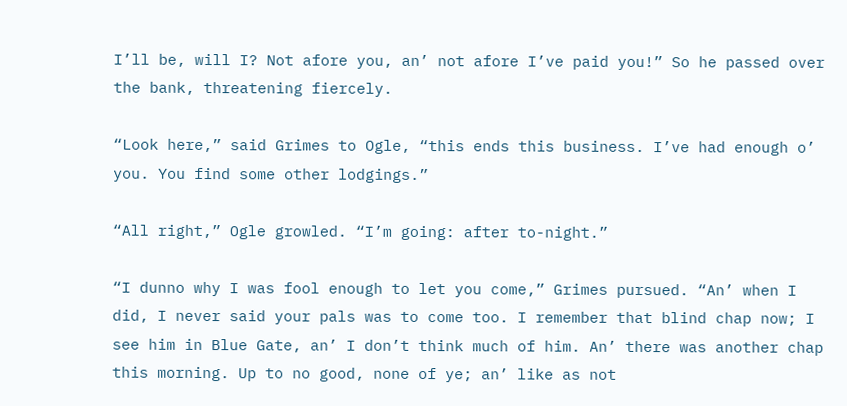I’ll be, will I? Not afore you, an’ not afore I’ve paid you!” So he passed over the bank, threatening fiercely.

“Look here,” said Grimes to Ogle, “this ends this business. I’ve had enough o’ you. You find some other lodgings.”

“All right,” Ogle growled. “I’m going: after to-night.”

“I dunno why I was fool enough to let you come,” Grimes pursued. “An’ when I did, I never said your pals was to come too. I remember that blind chap now; I see him in Blue Gate, an’ I don’t think much of him. An’ there was another chap this morning. Up to no good, none of ye; an’ like as not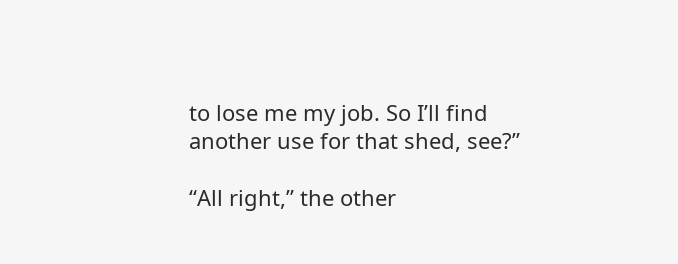to lose me my job. So I’ll find another use for that shed, see?”

“All right,” the other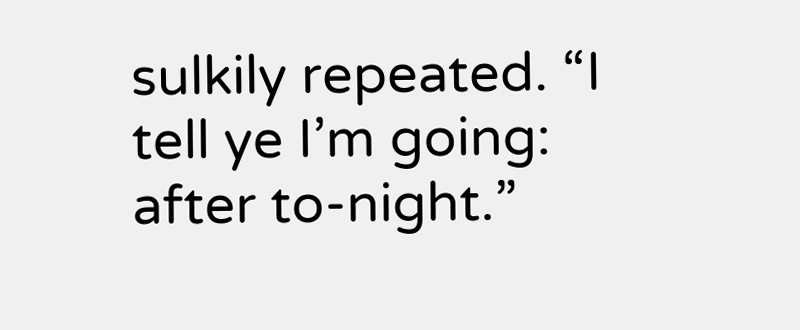sulkily repeated. “I tell ye I’m going: after to-night.”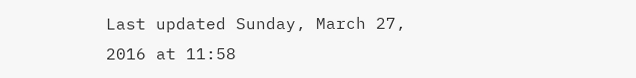Last updated Sunday, March 27, 2016 at 11:58